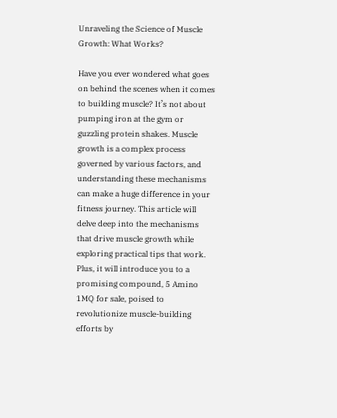Unraveling the Science of Muscle Growth: What Works?

Have you ever wondered what goes on behind the scenes when it comes to building muscle? It’s not about pumping iron at the gym or guzzling protein shakes. Muscle growth is a complex process governed by various factors, and understanding these mechanisms can make a huge difference in your fitness journey. This article will delve deep into the mechanisms that drive muscle growth while exploring practical tips that work. Plus, it will introduce you to a promising compound, 5 Amino 1MQ for sale, poised to revolutionize muscle-building efforts by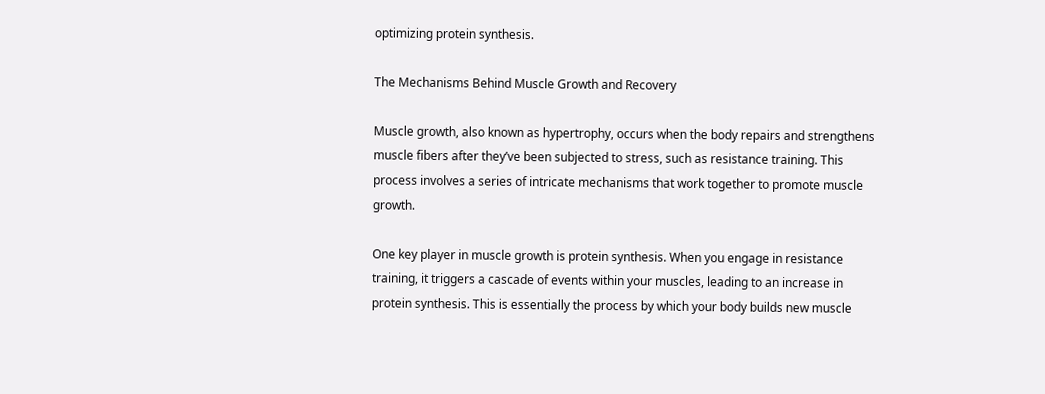optimizing protein synthesis.

The Mechanisms Behind Muscle Growth and Recovery

Muscle growth, also known as hypertrophy, occurs when the body repairs and strengthens muscle fibers after they’ve been subjected to stress, such as resistance training. This process involves a series of intricate mechanisms that work together to promote muscle growth.

One key player in muscle growth is protein synthesis. When you engage in resistance training, it triggers a cascade of events within your muscles, leading to an increase in protein synthesis. This is essentially the process by which your body builds new muscle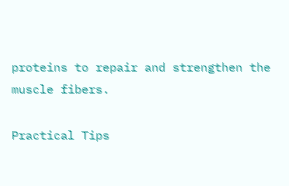proteins to repair and strengthen the muscle fibers.

Practical Tips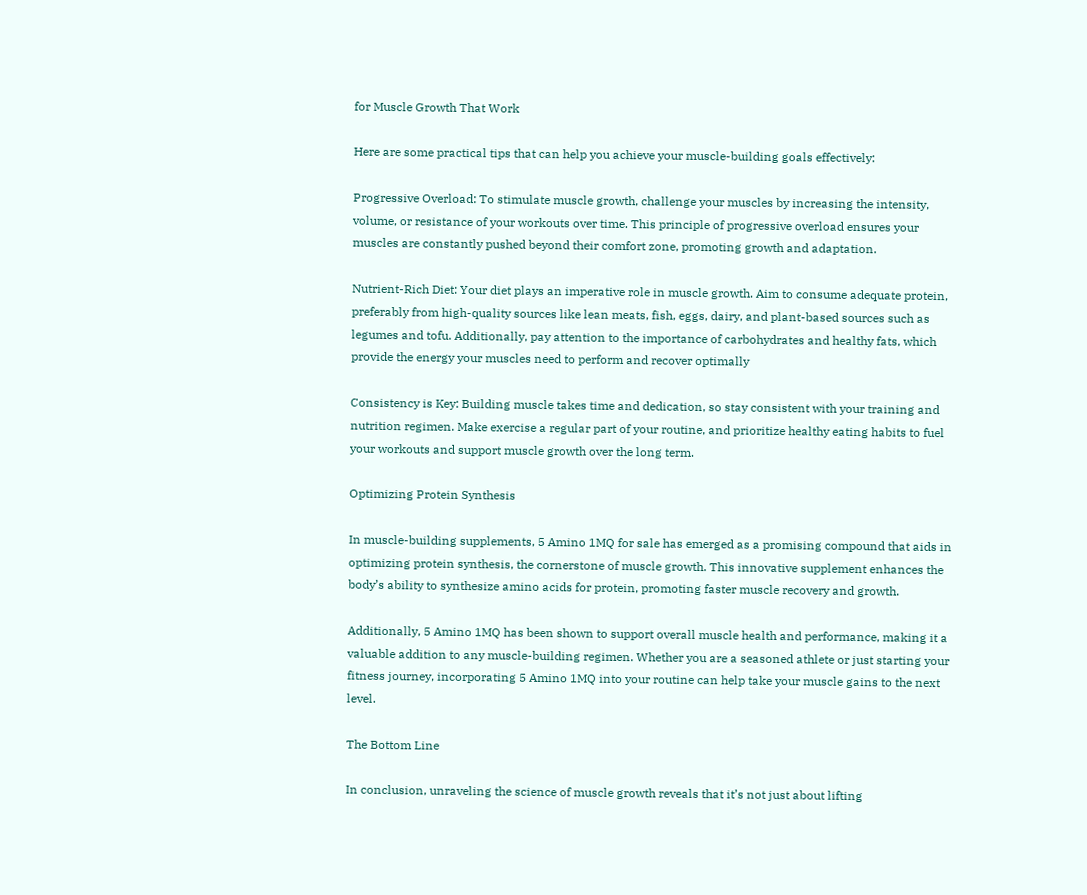for Muscle Growth That Work

Here are some practical tips that can help you achieve your muscle-building goals effectively:

Progressive Overload: To stimulate muscle growth, challenge your muscles by increasing the intensity, volume, or resistance of your workouts over time. This principle of progressive overload ensures your muscles are constantly pushed beyond their comfort zone, promoting growth and adaptation.

Nutrient-Rich Diet: Your diet plays an imperative role in muscle growth. Aim to consume adequate protein, preferably from high-quality sources like lean meats, fish, eggs, dairy, and plant-based sources such as legumes and tofu. Additionally, pay attention to the importance of carbohydrates and healthy fats, which provide the energy your muscles need to perform and recover optimally

Consistency is Key: Building muscle takes time and dedication, so stay consistent with your training and nutrition regimen. Make exercise a regular part of your routine, and prioritize healthy eating habits to fuel your workouts and support muscle growth over the long term.

Optimizing Protein Synthesis

In muscle-building supplements, 5 Amino 1MQ for sale has emerged as a promising compound that aids in optimizing protein synthesis, the cornerstone of muscle growth. This innovative supplement enhances the body’s ability to synthesize amino acids for protein, promoting faster muscle recovery and growth.

Additionally, 5 Amino 1MQ has been shown to support overall muscle health and performance, making it a valuable addition to any muscle-building regimen. Whether you are a seasoned athlete or just starting your fitness journey, incorporating 5 Amino 1MQ into your routine can help take your muscle gains to the next level.

The Bottom Line

In conclusion, unraveling the science of muscle growth reveals that it’s not just about lifting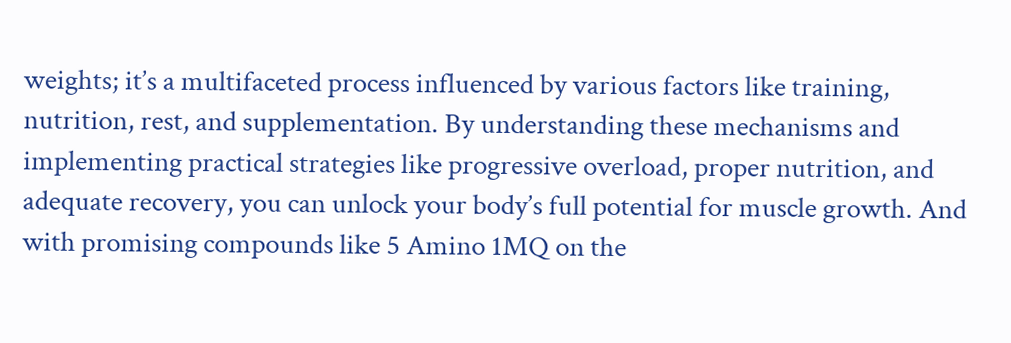weights; it’s a multifaceted process influenced by various factors like training, nutrition, rest, and supplementation. By understanding these mechanisms and implementing practical strategies like progressive overload, proper nutrition, and adequate recovery, you can unlock your body’s full potential for muscle growth. And with promising compounds like 5 Amino 1MQ on the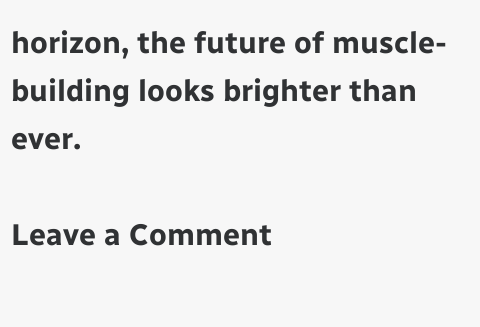horizon, the future of muscle-building looks brighter than ever.

Leave a Comment